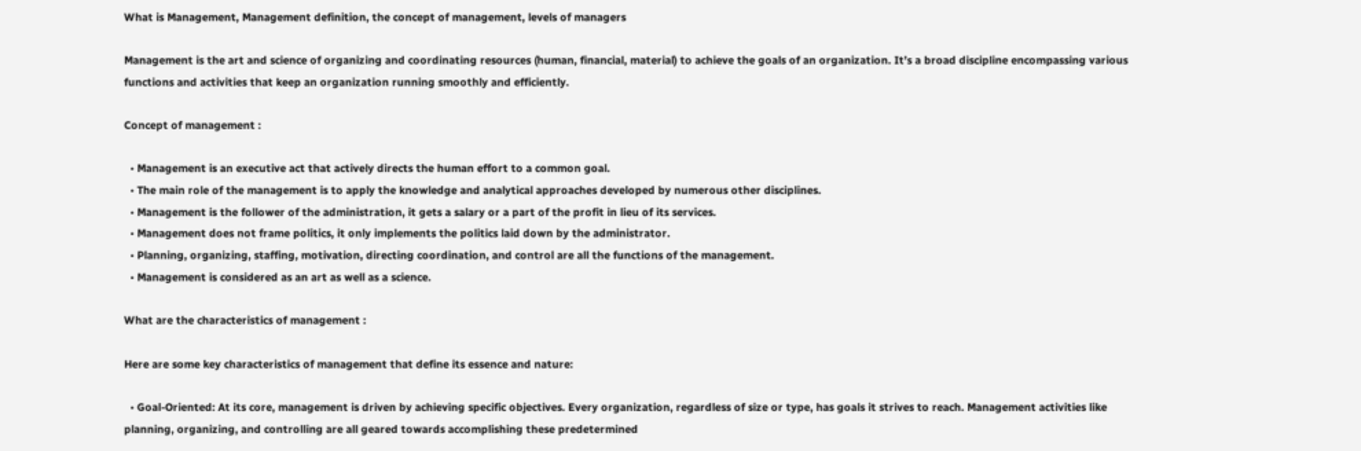What is Management, Management definition, the concept of management, levels of managers

Management is the art and science of organizing and coordinating resources (human, financial, material) to achieve the goals of an organization. It’s a broad discipline encompassing various functions and activities that keep an organization running smoothly and efficiently.

Concept of management :

  • Management is an executive act that actively directs the human effort to a common goal.
  • The main role of the management is to apply the knowledge and analytical approaches developed by numerous other disciplines.
  • Management is the follower of the administration, it gets a salary or a part of the profit in lieu of its services.
  • Management does not frame politics, it only implements the politics laid down by the administrator.
  • Planning, organizing, staffing, motivation, directing coordination, and control are all the functions of the management.
  • Management is considered as an art as well as a science.

What are the characteristics of management :

Here are some key characteristics of management that define its essence and nature:

  • Goal-Oriented: At its core, management is driven by achieving specific objectives. Every organization, regardless of size or type, has goals it strives to reach. Management activities like planning, organizing, and controlling are all geared towards accomplishing these predetermined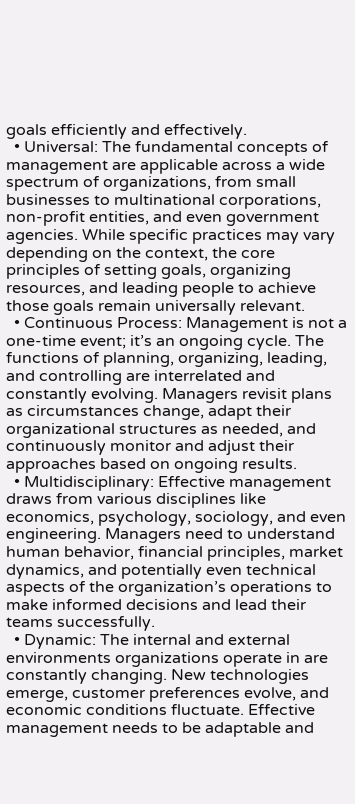goals efficiently and effectively.
  • Universal: The fundamental concepts of management are applicable across a wide spectrum of organizations, from small businesses to multinational corporations, non-profit entities, and even government agencies. While specific practices may vary depending on the context, the core principles of setting goals, organizing resources, and leading people to achieve those goals remain universally relevant.
  • Continuous Process: Management is not a one-time event; it’s an ongoing cycle. The functions of planning, organizing, leading, and controlling are interrelated and constantly evolving. Managers revisit plans as circumstances change, adapt their organizational structures as needed, and continuously monitor and adjust their approaches based on ongoing results.
  • Multidisciplinary: Effective management draws from various disciplines like economics, psychology, sociology, and even engineering. Managers need to understand human behavior, financial principles, market dynamics, and potentially even technical aspects of the organization’s operations to make informed decisions and lead their teams successfully.
  • Dynamic: The internal and external environments organizations operate in are constantly changing. New technologies emerge, customer preferences evolve, and economic conditions fluctuate. Effective management needs to be adaptable and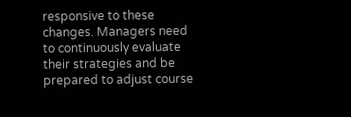responsive to these changes. Managers need to continuously evaluate their strategies and be prepared to adjust course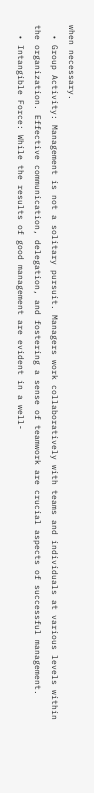when necessary.
  • Group Activity: Management is not a solitary pursuit. Managers work collaboratively with teams and individuals at various levels within the organization. Effective communication, delegation, and fostering a sense of teamwork are crucial aspects of successful management.
  • Intangible Force: While the results of good management are evident in a well-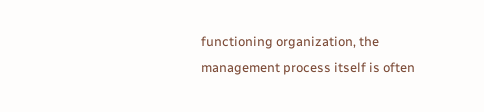functioning organization, the management process itself is often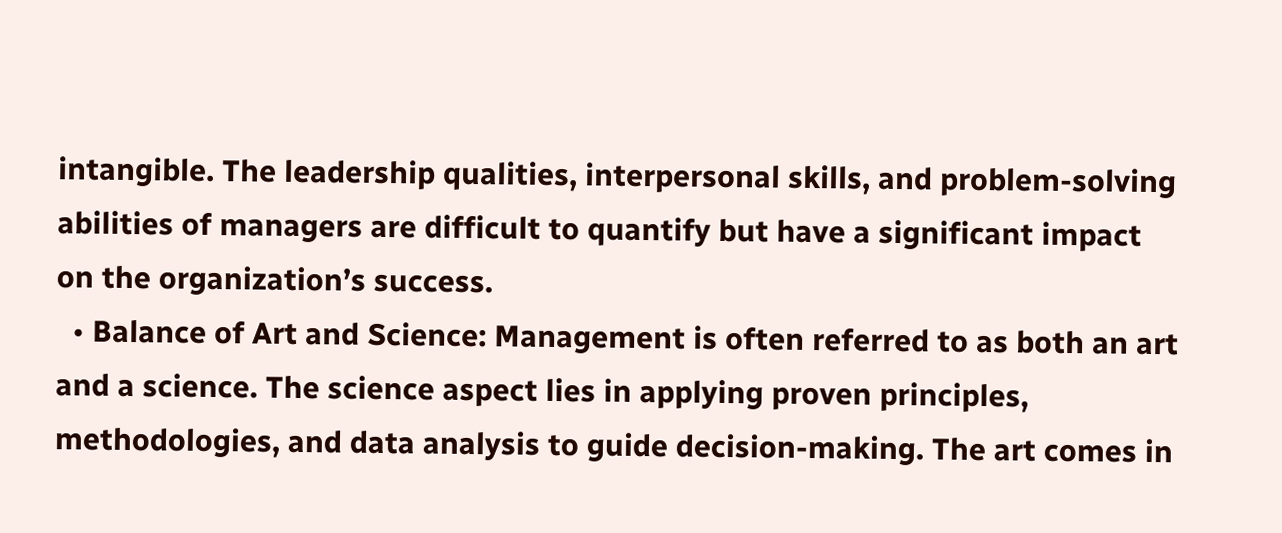intangible. The leadership qualities, interpersonal skills, and problem-solving abilities of managers are difficult to quantify but have a significant impact on the organization’s success.
  • Balance of Art and Science: Management is often referred to as both an art and a science. The science aspect lies in applying proven principles, methodologies, and data analysis to guide decision-making. The art comes in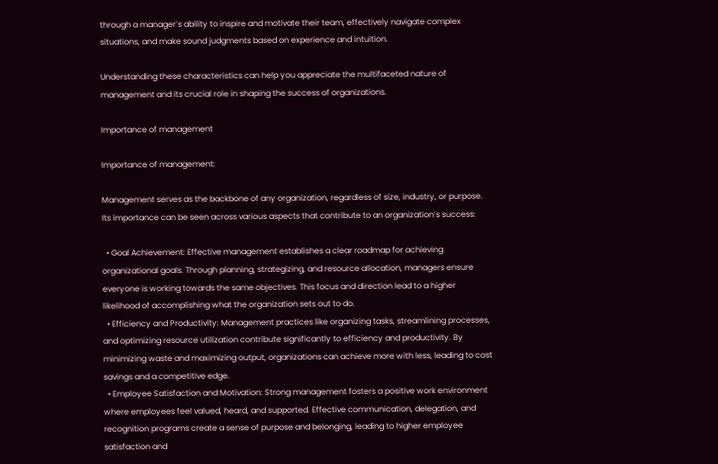through a manager’s ability to inspire and motivate their team, effectively navigate complex situations, and make sound judgments based on experience and intuition.

Understanding these characteristics can help you appreciate the multifaceted nature of management and its crucial role in shaping the success of organizations.

Importance of management

Importance of management:

Management serves as the backbone of any organization, regardless of size, industry, or purpose. Its importance can be seen across various aspects that contribute to an organization’s success:

  • Goal Achievement: Effective management establishes a clear roadmap for achieving organizational goals. Through planning, strategizing, and resource allocation, managers ensure everyone is working towards the same objectives. This focus and direction lead to a higher likelihood of accomplishing what the organization sets out to do.
  • Efficiency and Productivity: Management practices like organizing tasks, streamlining processes, and optimizing resource utilization contribute significantly to efficiency and productivity. By minimizing waste and maximizing output, organizations can achieve more with less, leading to cost savings and a competitive edge.
  • Employee Satisfaction and Motivation: Strong management fosters a positive work environment where employees feel valued, heard, and supported. Effective communication, delegation, and recognition programs create a sense of purpose and belonging, leading to higher employee satisfaction and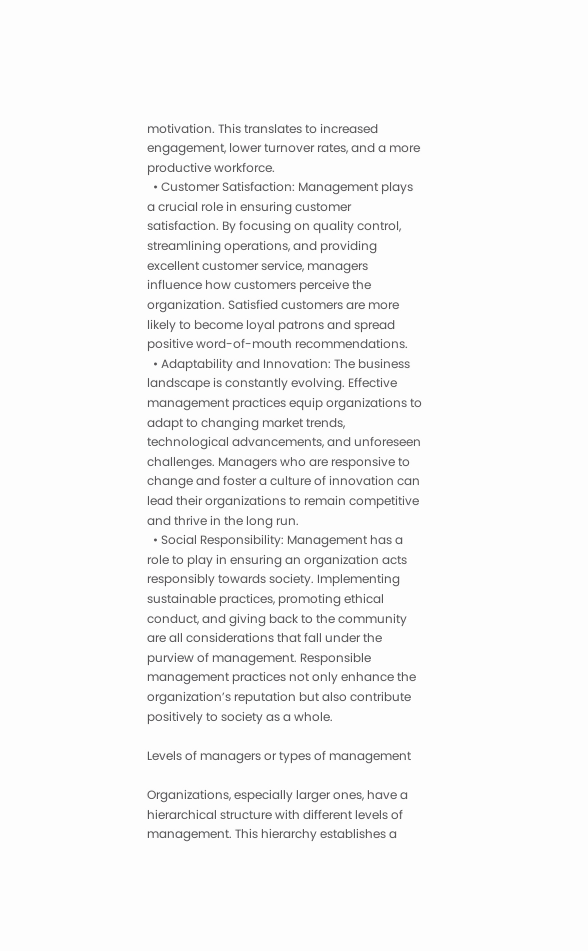motivation. This translates to increased engagement, lower turnover rates, and a more productive workforce.
  • Customer Satisfaction: Management plays a crucial role in ensuring customer satisfaction. By focusing on quality control, streamlining operations, and providing excellent customer service, managers influence how customers perceive the organization. Satisfied customers are more likely to become loyal patrons and spread positive word-of-mouth recommendations.
  • Adaptability and Innovation: The business landscape is constantly evolving. Effective management practices equip organizations to adapt to changing market trends, technological advancements, and unforeseen challenges. Managers who are responsive to change and foster a culture of innovation can lead their organizations to remain competitive and thrive in the long run.
  • Social Responsibility: Management has a role to play in ensuring an organization acts responsibly towards society. Implementing sustainable practices, promoting ethical conduct, and giving back to the community are all considerations that fall under the purview of management. Responsible management practices not only enhance the organization’s reputation but also contribute positively to society as a whole.

Levels of managers or types of management

Organizations, especially larger ones, have a hierarchical structure with different levels of management. This hierarchy establishes a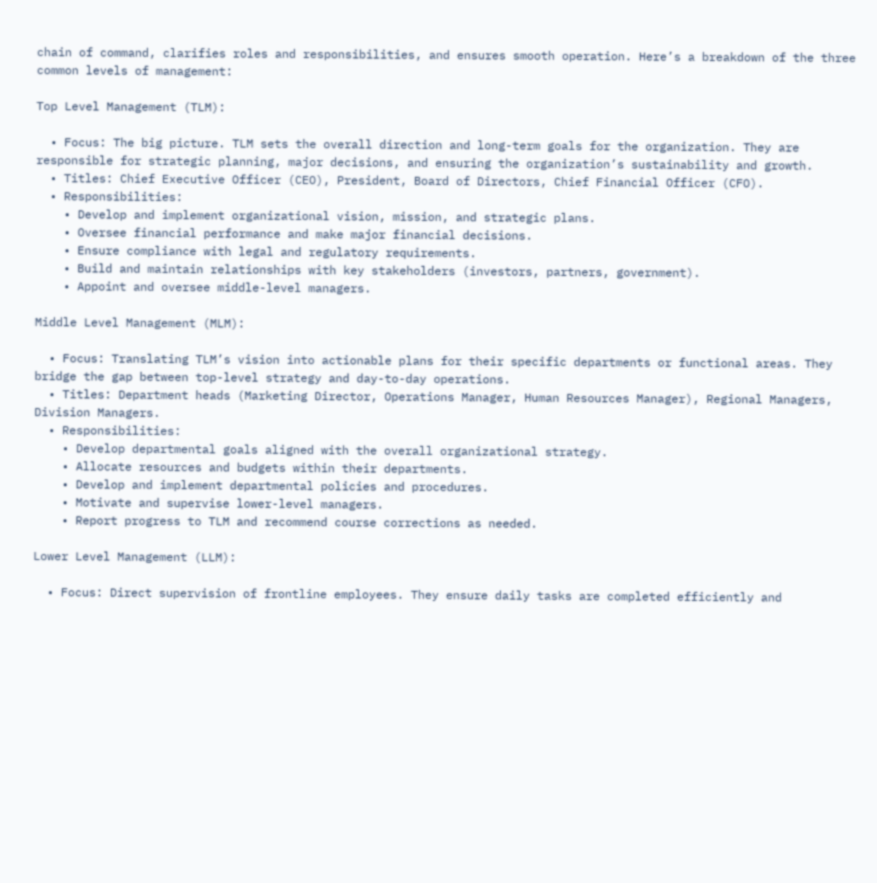chain of command, clarifies roles and responsibilities, and ensures smooth operation. Here’s a breakdown of the three common levels of management:

Top Level Management (TLM):

  • Focus: The big picture. TLM sets the overall direction and long-term goals for the organization. They are responsible for strategic planning, major decisions, and ensuring the organization’s sustainability and growth.
  • Titles: Chief Executive Officer (CEO), President, Board of Directors, Chief Financial Officer (CFO).
  • Responsibilities:
    • Develop and implement organizational vision, mission, and strategic plans.
    • Oversee financial performance and make major financial decisions.
    • Ensure compliance with legal and regulatory requirements.
    • Build and maintain relationships with key stakeholders (investors, partners, government).
    • Appoint and oversee middle-level managers.

Middle Level Management (MLM):

  • Focus: Translating TLM’s vision into actionable plans for their specific departments or functional areas. They bridge the gap between top-level strategy and day-to-day operations.
  • Titles: Department heads (Marketing Director, Operations Manager, Human Resources Manager), Regional Managers, Division Managers.
  • Responsibilities:
    • Develop departmental goals aligned with the overall organizational strategy.
    • Allocate resources and budgets within their departments.
    • Develop and implement departmental policies and procedures.
    • Motivate and supervise lower-level managers.
    • Report progress to TLM and recommend course corrections as needed.

Lower Level Management (LLM):

  • Focus: Direct supervision of frontline employees. They ensure daily tasks are completed efficiently and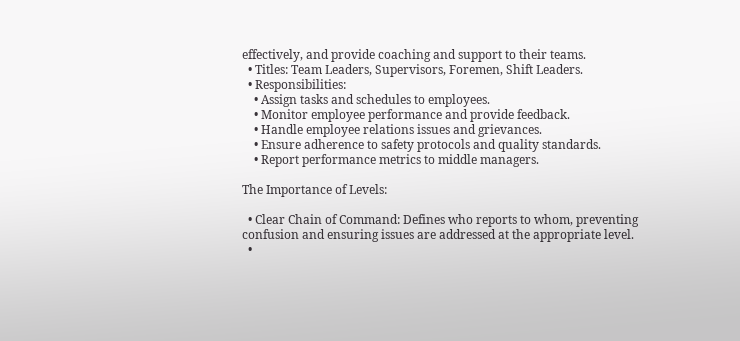effectively, and provide coaching and support to their teams.
  • Titles: Team Leaders, Supervisors, Foremen, Shift Leaders.
  • Responsibilities:
    • Assign tasks and schedules to employees.
    • Monitor employee performance and provide feedback.
    • Handle employee relations issues and grievances.
    • Ensure adherence to safety protocols and quality standards.
    • Report performance metrics to middle managers.

The Importance of Levels:

  • Clear Chain of Command: Defines who reports to whom, preventing confusion and ensuring issues are addressed at the appropriate level.
  •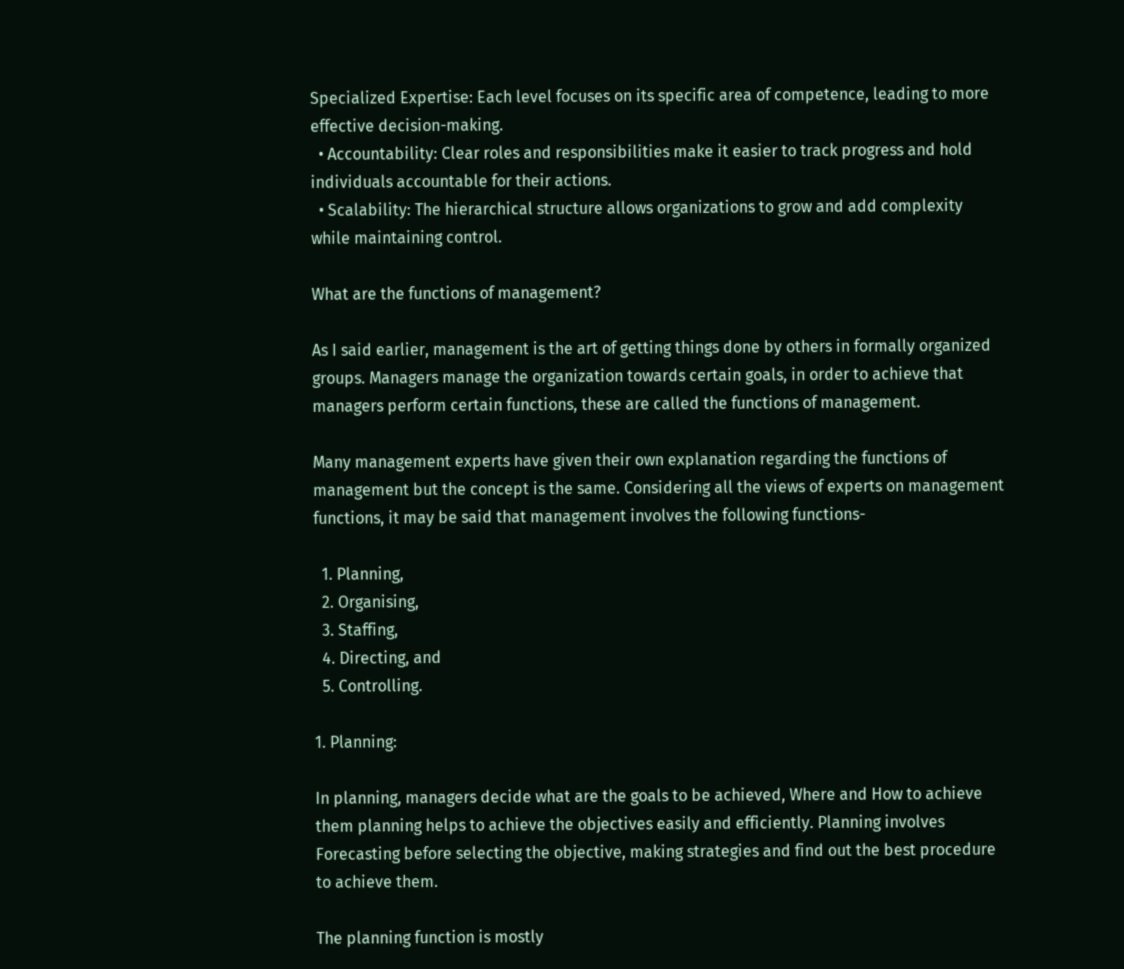Specialized Expertise: Each level focuses on its specific area of competence, leading to more effective decision-making.
  • Accountability: Clear roles and responsibilities make it easier to track progress and hold individuals accountable for their actions.
  • Scalability: The hierarchical structure allows organizations to grow and add complexity while maintaining control.

What are the functions of management?

As I said earlier, management is the art of getting things done by others in formally organized groups. Managers manage the organization towards certain goals, in order to achieve that managers perform certain functions, these are called the functions of management.

Many management experts have given their own explanation regarding the functions of management but the concept is the same. Considering all the views of experts on management functions, it may be said that management involves the following functions-

  1. Planning,
  2. Organising,
  3. Staffing,
  4. Directing, and
  5. Controlling.

1. Planning:

In planning, managers decide what are the goals to be achieved, Where and How to achieve them planning helps to achieve the objectives easily and efficiently. Planning involves Forecasting before selecting the objective, making strategies and find out the best procedure to achieve them.

The planning function is mostly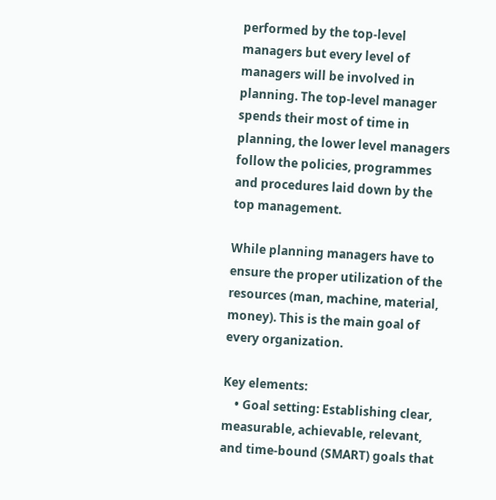performed by the top-level managers but every level of managers will be involved in planning. The top-level manager spends their most of time in planning, the lower level managers follow the policies, programmes and procedures laid down by the top management.

While planning managers have to ensure the proper utilization of the resources (man, machine, material, money). This is the main goal of every organization.

Key elements:
    • Goal setting: Establishing clear, measurable, achievable, relevant, and time-bound (SMART) goals that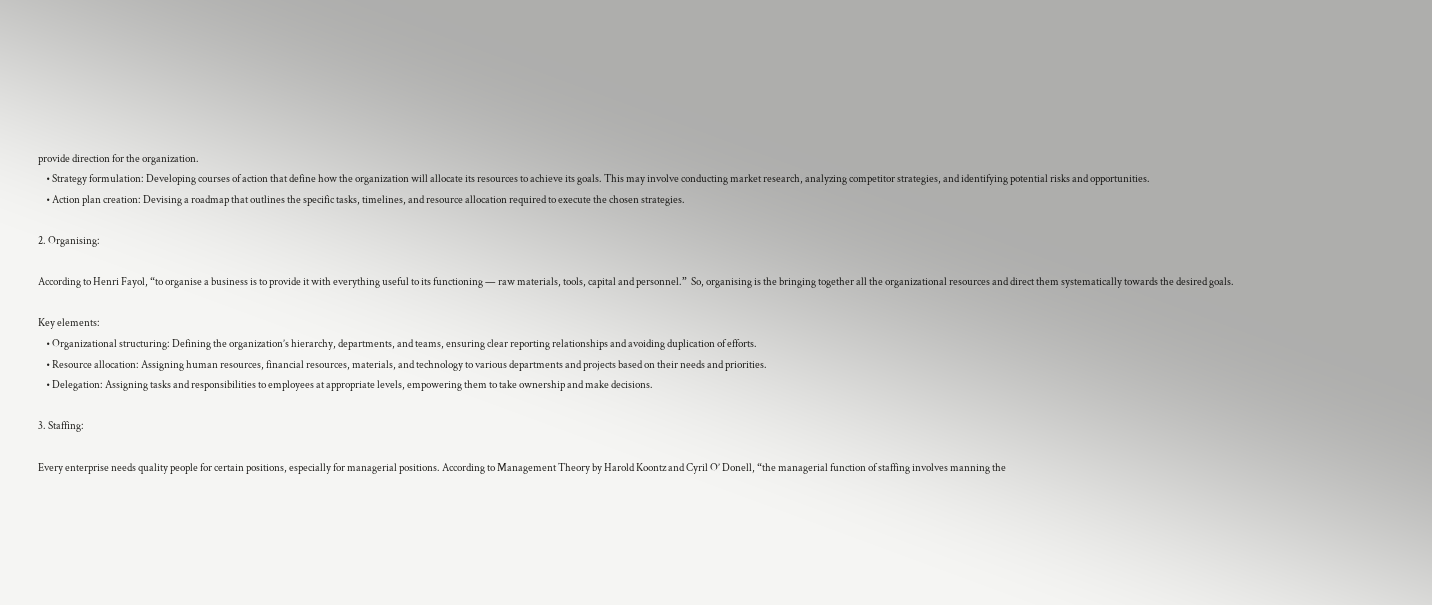provide direction for the organization.
    • Strategy formulation: Developing courses of action that define how the organization will allocate its resources to achieve its goals. This may involve conducting market research, analyzing competitor strategies, and identifying potential risks and opportunities.
    • Action plan creation: Devising a roadmap that outlines the specific tasks, timelines, and resource allocation required to execute the chosen strategies.

2. Organising:

According to Henri Fayol, “to organise a business is to provide it with everything useful to its functioning — raw materials, tools, capital and personnel.”  So, organising is the bringing together all the organizational resources and direct them systematically towards the desired goals.

Key elements:
    • Organizational structuring: Defining the organization’s hierarchy, departments, and teams, ensuring clear reporting relationships and avoiding duplication of efforts.
    • Resource allocation: Assigning human resources, financial resources, materials, and technology to various departments and projects based on their needs and priorities.
    • Delegation: Assigning tasks and responsibilities to employees at appropriate levels, empowering them to take ownership and make decisions.

3. Staffing:

Every enterprise needs quality people for certain positions, especially for managerial positions. According to Management Theory by Harold Koontz and Cyril O’ Donell, “the managerial function of staffing involves manning the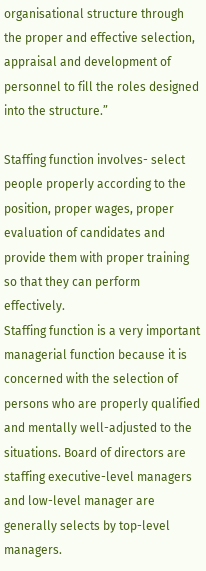organisational structure through the proper and effective selection, appraisal and development of personnel to fill the roles designed into the structure.”

Staffing function involves- select people properly according to the position, proper wages, proper evaluation of candidates and provide them with proper training so that they can perform effectively.
Staffing function is a very important managerial function because it is concerned with the selection of persons who are properly qualified and mentally well-adjusted to the situations. Board of directors are staffing executive-level managers and low-level manager are generally selects by top-level managers.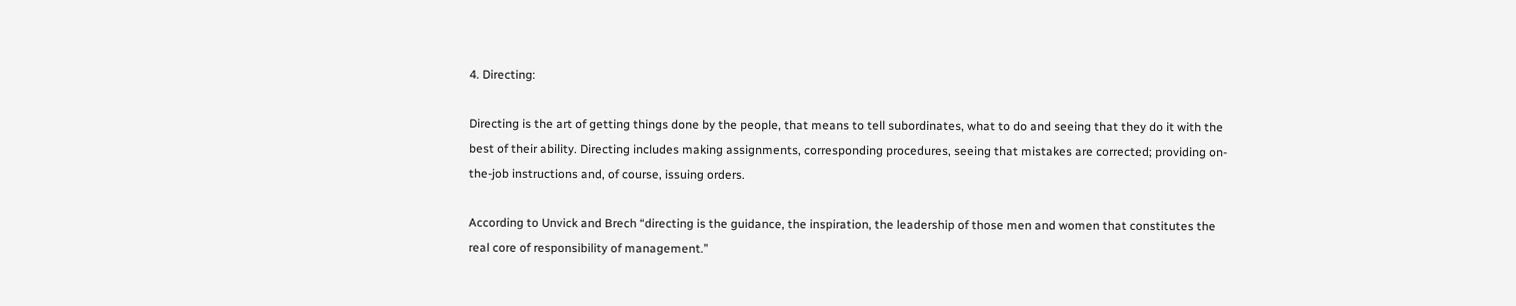4. Directing:

Directing is the art of getting things done by the people, that means to tell subordinates, what to do and seeing that they do it with the best of their ability. Directing includes making assignments, corresponding procedures, seeing that mistakes are corrected; providing on-the-job instructions and, of course, issuing orders.

According to Unvick and Brech “directing is the guidance, the inspiration, the leadership of those men and women that constitutes the real core of responsibility of management.”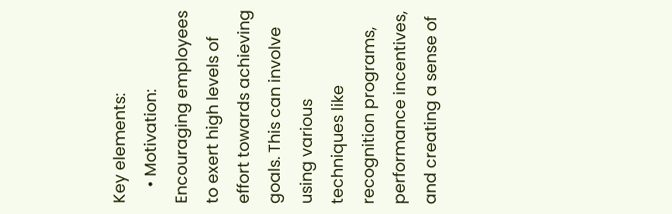Key elements:
    • Motivation: Encouraging employees to exert high levels of effort towards achieving goals. This can involve using various techniques like recognition programs, performance incentives, and creating a sense of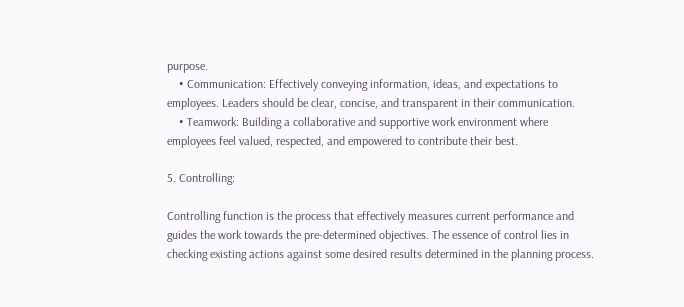purpose.
    • Communication: Effectively conveying information, ideas, and expectations to employees. Leaders should be clear, concise, and transparent in their communication.
    • Teamwork: Building a collaborative and supportive work environment where employees feel valued, respected, and empowered to contribute their best.

5. Controlling:

Controlling function is the process that effectively measures current performance and guides the work towards the pre-determined objectives. The essence of control lies in checking existing actions against some desired results determined in the planning process.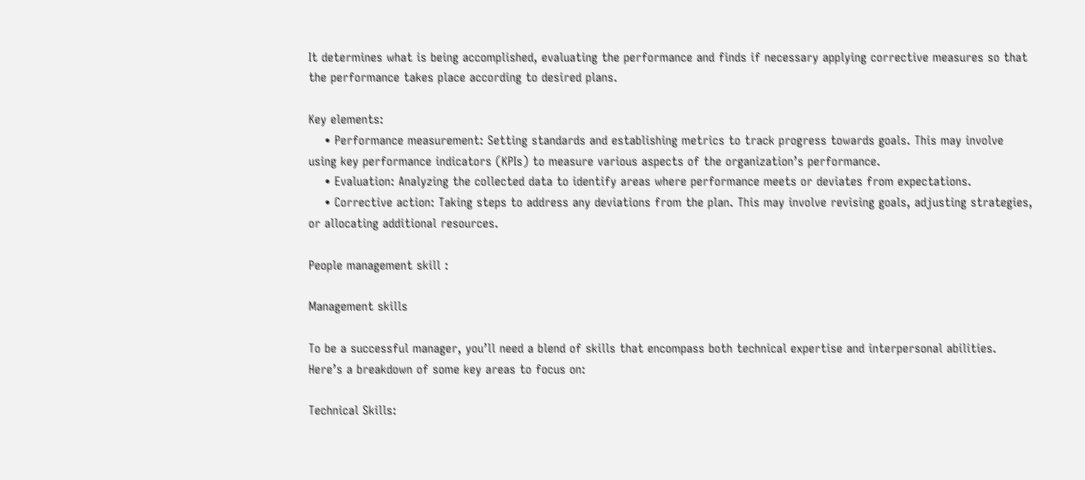It determines what is being accomplished, evaluating the performance and finds if necessary applying corrective measures so that the performance takes place according to desired plans.

Key elements:
    • Performance measurement: Setting standards and establishing metrics to track progress towards goals. This may involve using key performance indicators (KPIs) to measure various aspects of the organization’s performance.
    • Evaluation: Analyzing the collected data to identify areas where performance meets or deviates from expectations.
    • Corrective action: Taking steps to address any deviations from the plan. This may involve revising goals, adjusting strategies, or allocating additional resources.

People management skill :

Management skills

To be a successful manager, you’ll need a blend of skills that encompass both technical expertise and interpersonal abilities. Here’s a breakdown of some key areas to focus on:

Technical Skills: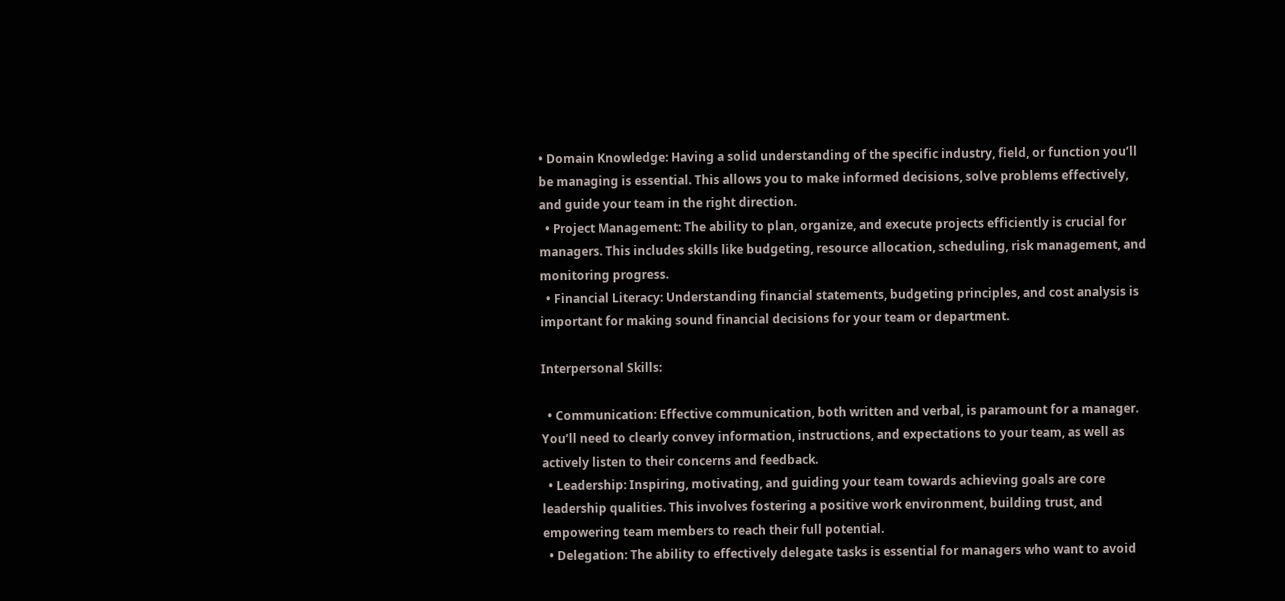• Domain Knowledge: Having a solid understanding of the specific industry, field, or function you’ll be managing is essential. This allows you to make informed decisions, solve problems effectively, and guide your team in the right direction.
  • Project Management: The ability to plan, organize, and execute projects efficiently is crucial for managers. This includes skills like budgeting, resource allocation, scheduling, risk management, and monitoring progress.
  • Financial Literacy: Understanding financial statements, budgeting principles, and cost analysis is important for making sound financial decisions for your team or department.

Interpersonal Skills:

  • Communication: Effective communication, both written and verbal, is paramount for a manager. You’ll need to clearly convey information, instructions, and expectations to your team, as well as actively listen to their concerns and feedback.
  • Leadership: Inspiring, motivating, and guiding your team towards achieving goals are core leadership qualities. This involves fostering a positive work environment, building trust, and empowering team members to reach their full potential.
  • Delegation: The ability to effectively delegate tasks is essential for managers who want to avoid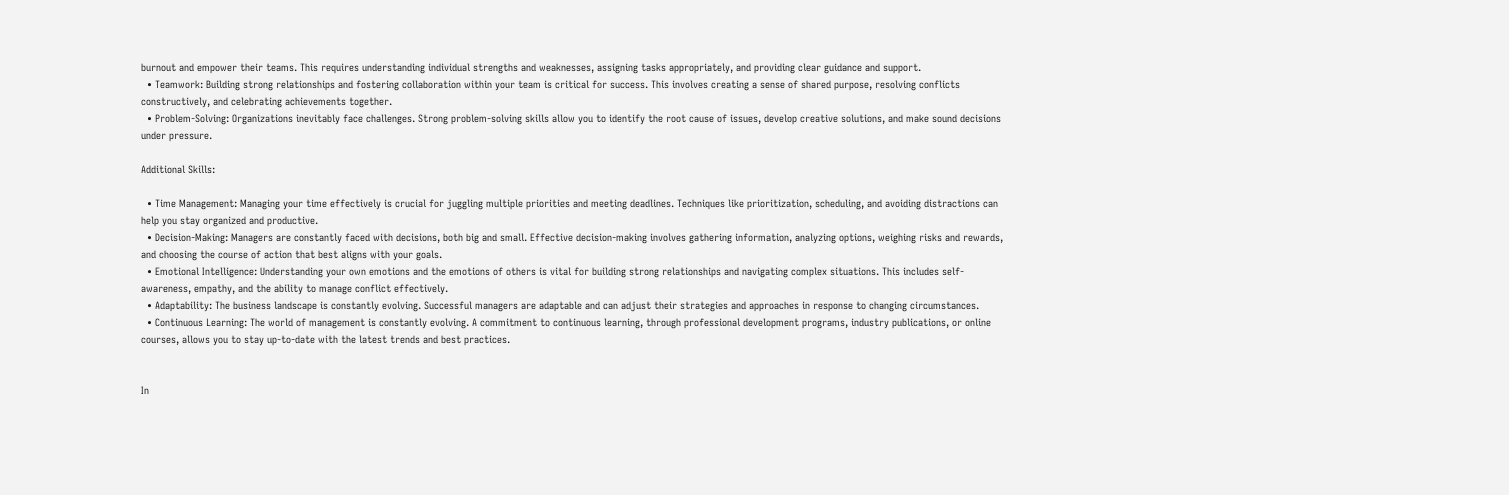burnout and empower their teams. This requires understanding individual strengths and weaknesses, assigning tasks appropriately, and providing clear guidance and support.
  • Teamwork: Building strong relationships and fostering collaboration within your team is critical for success. This involves creating a sense of shared purpose, resolving conflicts constructively, and celebrating achievements together.
  • Problem-Solving: Organizations inevitably face challenges. Strong problem-solving skills allow you to identify the root cause of issues, develop creative solutions, and make sound decisions under pressure.

Additional Skills:

  • Time Management: Managing your time effectively is crucial for juggling multiple priorities and meeting deadlines. Techniques like prioritization, scheduling, and avoiding distractions can help you stay organized and productive.
  • Decision-Making: Managers are constantly faced with decisions, both big and small. Effective decision-making involves gathering information, analyzing options, weighing risks and rewards, and choosing the course of action that best aligns with your goals.
  • Emotional Intelligence: Understanding your own emotions and the emotions of others is vital for building strong relationships and navigating complex situations. This includes self-awareness, empathy, and the ability to manage conflict effectively.
  • Adaptability: The business landscape is constantly evolving. Successful managers are adaptable and can adjust their strategies and approaches in response to changing circumstances.
  • Continuous Learning: The world of management is constantly evolving. A commitment to continuous learning, through professional development programs, industry publications, or online courses, allows you to stay up-to-date with the latest trends and best practices.


In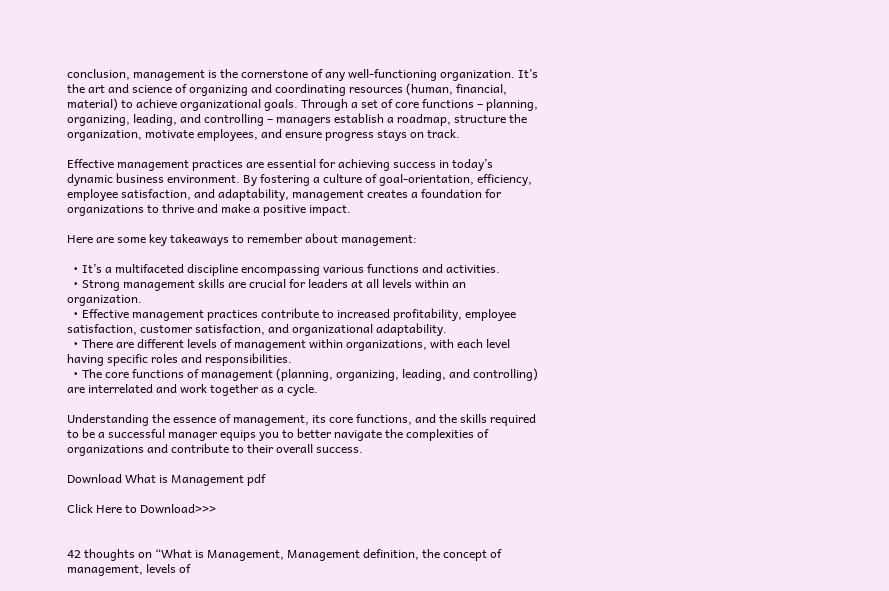conclusion, management is the cornerstone of any well-functioning organization. It’s the art and science of organizing and coordinating resources (human, financial, material) to achieve organizational goals. Through a set of core functions – planning, organizing, leading, and controlling – managers establish a roadmap, structure the organization, motivate employees, and ensure progress stays on track.

Effective management practices are essential for achieving success in today’s dynamic business environment. By fostering a culture of goal-orientation, efficiency, employee satisfaction, and adaptability, management creates a foundation for organizations to thrive and make a positive impact.

Here are some key takeaways to remember about management:

  • It’s a multifaceted discipline encompassing various functions and activities.
  • Strong management skills are crucial for leaders at all levels within an organization.
  • Effective management practices contribute to increased profitability, employee satisfaction, customer satisfaction, and organizational adaptability.
  • There are different levels of management within organizations, with each level having specific roles and responsibilities.
  • The core functions of management (planning, organizing, leading, and controlling) are interrelated and work together as a cycle.

Understanding the essence of management, its core functions, and the skills required to be a successful manager equips you to better navigate the complexities of organizations and contribute to their overall success.

Download What is Management pdf

Click Here to Download>>>


42 thoughts on “What is Management, Management definition, the concept of management, levels of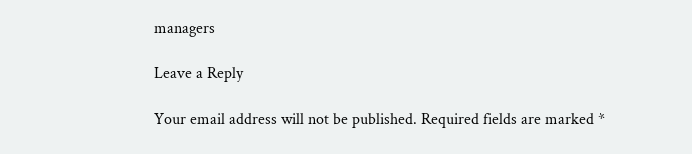managers

Leave a Reply

Your email address will not be published. Required fields are marked *